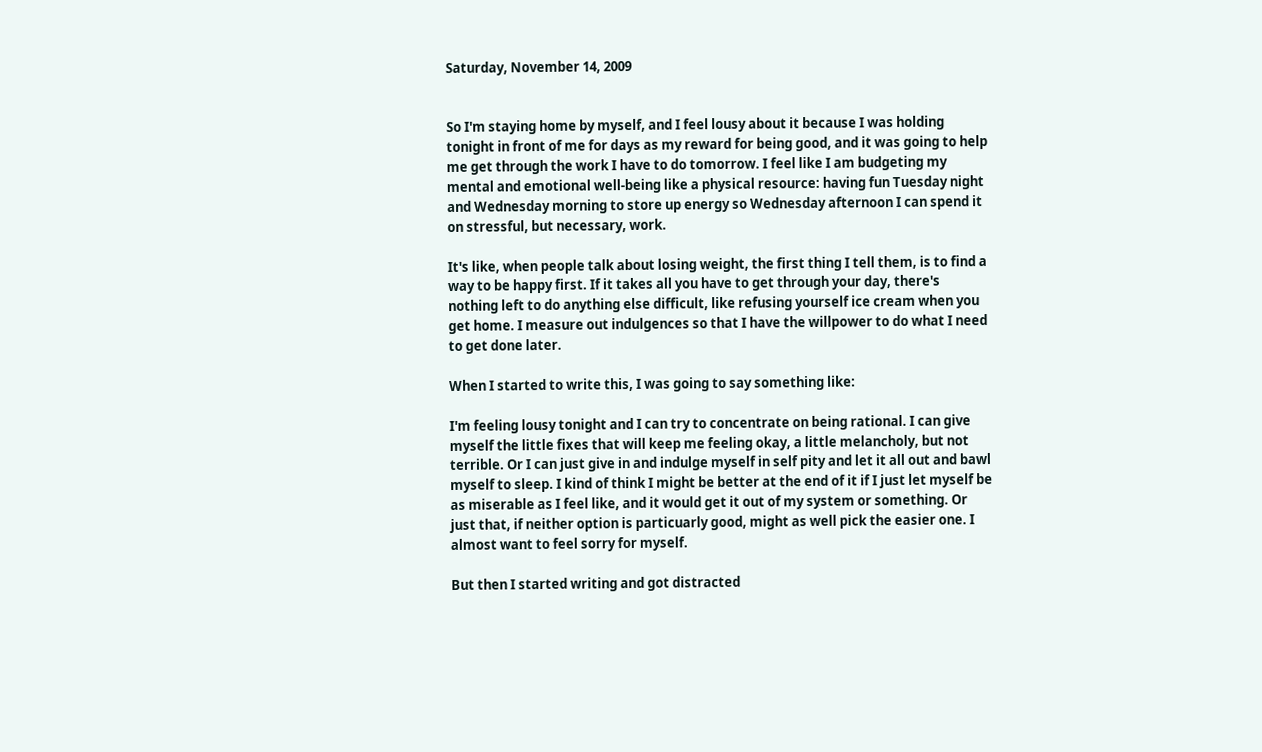Saturday, November 14, 2009


So I'm staying home by myself, and I feel lousy about it because I was holding tonight in front of me for days as my reward for being good, and it was going to help me get through the work I have to do tomorrow. I feel like I am budgeting my mental and emotional well-being like a physical resource: having fun Tuesday night and Wednesday morning to store up energy so Wednesday afternoon I can spend it on stressful, but necessary, work.

It's like, when people talk about losing weight, the first thing I tell them, is to find a way to be happy first. If it takes all you have to get through your day, there's nothing left to do anything else difficult, like refusing yourself ice cream when you get home. I measure out indulgences so that I have the willpower to do what I need to get done later.

When I started to write this, I was going to say something like:

I'm feeling lousy tonight and I can try to concentrate on being rational. I can give myself the little fixes that will keep me feeling okay, a little melancholy, but not terrible. Or I can just give in and indulge myself in self pity and let it all out and bawl myself to sleep. I kind of think I might be better at the end of it if I just let myself be as miserable as I feel like, and it would get it out of my system or something. Or just that, if neither option is particuarly good, might as well pick the easier one. I almost want to feel sorry for myself.

But then I started writing and got distracted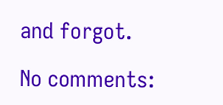and forgot.

No comments: